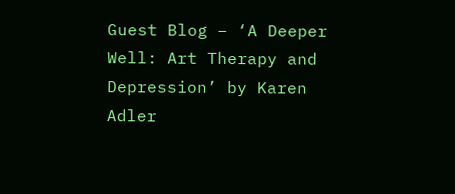Guest Blog – ‘A Deeper Well: Art Therapy and Depression’ by Karen Adler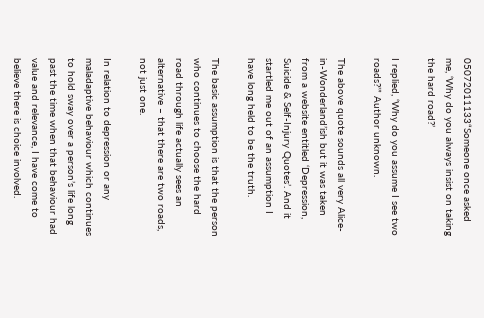05072011133“Someone once asked me, ‘Why do you always insist on taking the hard road?’

I replied, ‘Why do you assume I see two roads?’” Author unknown.

The above quote sounds all very Alice-in-Wonderland’ish but it was taken from a website entitled ‘Depression, Suicide & Self-Injury Quotes’. And it startled me out of an assumption I have long held to be the truth.

The basic assumption is that the person who continues to choose the hard road through life actually sees an alternative – that there are two roads, not just one.

In relation to depression or any maladaptive behaviour which continues to hold sway over a person’s life long past the time when that behaviour had value and relevance, I have come to believe there is choice involved.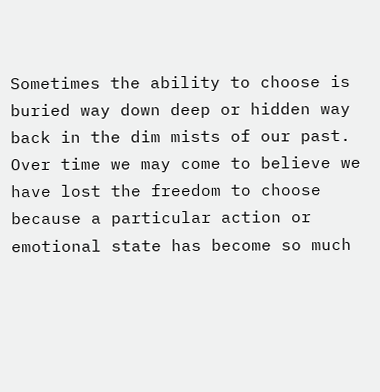Sometimes the ability to choose is buried way down deep or hidden way back in the dim mists of our past. Over time we may come to believe we have lost the freedom to choose because a particular action or emotional state has become so much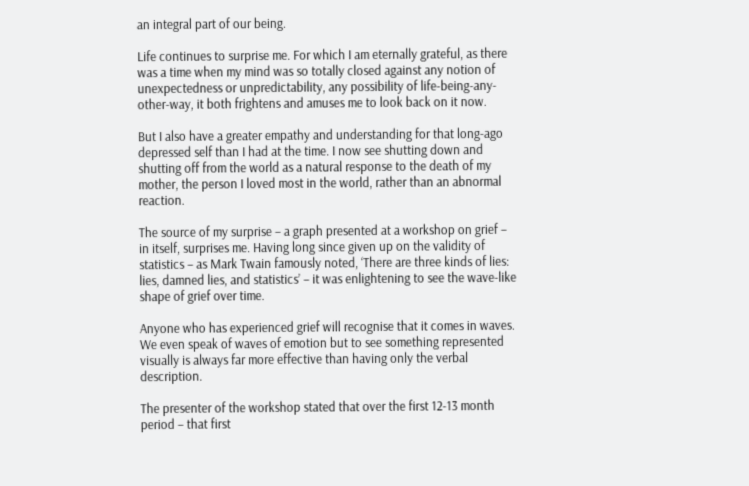an integral part of our being.

Life continues to surprise me. For which I am eternally grateful, as there was a time when my mind was so totally closed against any notion of unexpectedness or unpredictability, any possibility of life-being-any-other-way, it both frightens and amuses me to look back on it now.

But I also have a greater empathy and understanding for that long-ago depressed self than I had at the time. I now see shutting down and shutting off from the world as a natural response to the death of my mother, the person I loved most in the world, rather than an abnormal reaction.

The source of my surprise – a graph presented at a workshop on grief – in itself, surprises me. Having long since given up on the validity of statistics – as Mark Twain famously noted, ‘There are three kinds of lies: lies, damned lies, and statistics’ – it was enlightening to see the wave-like shape of grief over time.

Anyone who has experienced grief will recognise that it comes in waves. We even speak of waves of emotion but to see something represented visually is always far more effective than having only the verbal description.

The presenter of the workshop stated that over the first 12-13 month period – that first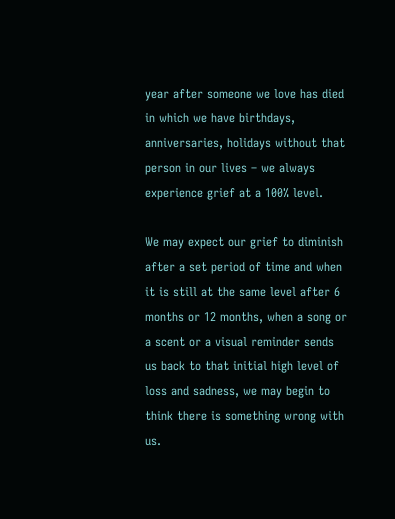year after someone we love has died in which we have birthdays, anniversaries, holidays without that person in our lives – we always experience grief at a 100% level.

We may expect our grief to diminish after a set period of time and when it is still at the same level after 6 months or 12 months, when a song or a scent or a visual reminder sends us back to that initial high level of loss and sadness, we may begin to think there is something wrong with us.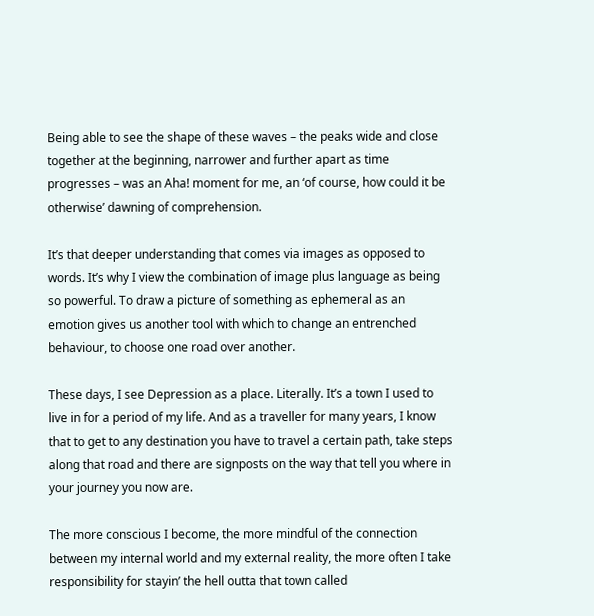Being able to see the shape of these waves – the peaks wide and close together at the beginning, narrower and further apart as time progresses – was an Aha! moment for me, an ‘of course, how could it be otherwise’ dawning of comprehension.

It’s that deeper understanding that comes via images as opposed to words. It’s why I view the combination of image plus language as being so powerful. To draw a picture of something as ephemeral as an emotion gives us another tool with which to change an entrenched behaviour, to choose one road over another.

These days, I see Depression as a place. Literally. It’s a town I used to live in for a period of my life. And as a traveller for many years, I know that to get to any destination you have to travel a certain path, take steps along that road and there are signposts on the way that tell you where in your journey you now are.

The more conscious I become, the more mindful of the connection between my internal world and my external reality, the more often I take responsibility for stayin’ the hell outta that town called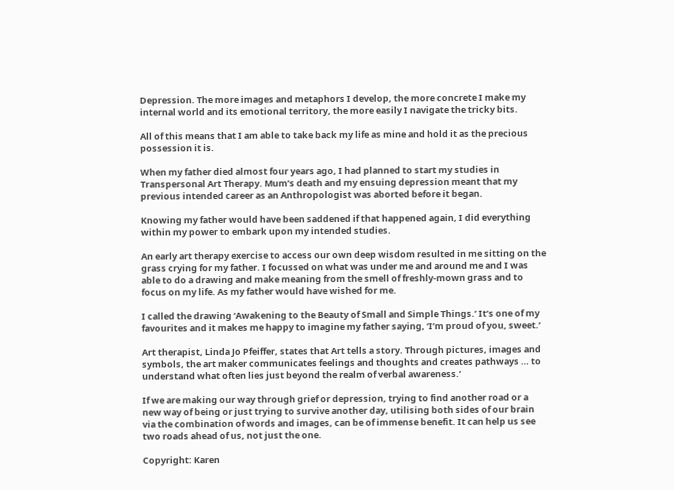Depression. The more images and metaphors I develop, the more concrete I make my internal world and its emotional territory, the more easily I navigate the tricky bits.

All of this means that I am able to take back my life as mine and hold it as the precious possession it is.

When my father died almost four years ago, I had planned to start my studies in Transpersonal Art Therapy. Mum’s death and my ensuing depression meant that my previous intended career as an Anthropologist was aborted before it began.

Knowing my father would have been saddened if that happened again, I did everything within my power to embark upon my intended studies.

An early art therapy exercise to access our own deep wisdom resulted in me sitting on the grass crying for my father. I focussed on what was under me and around me and I was able to do a drawing and make meaning from the smell of freshly-mown grass and to focus on my life. As my father would have wished for me.

I called the drawing ‘Awakening to the Beauty of Small and Simple Things.’ It’s one of my favourites and it makes me happy to imagine my father saying, ‘I’m proud of you, sweet.’

Art therapist, Linda Jo Pfeiffer, states that Art tells a story. Through pictures, images and symbols, the art maker communicates feelings and thoughts and creates pathways … to understand what often lies just beyond the realm of verbal awareness.’

If we are making our way through grief or depression, trying to find another road or a new way of being or just trying to survive another day, utilising both sides of our brain via the combination of words and images, can be of immense benefit. It can help us see two roads ahead of us, not just the one.

Copyright: Karen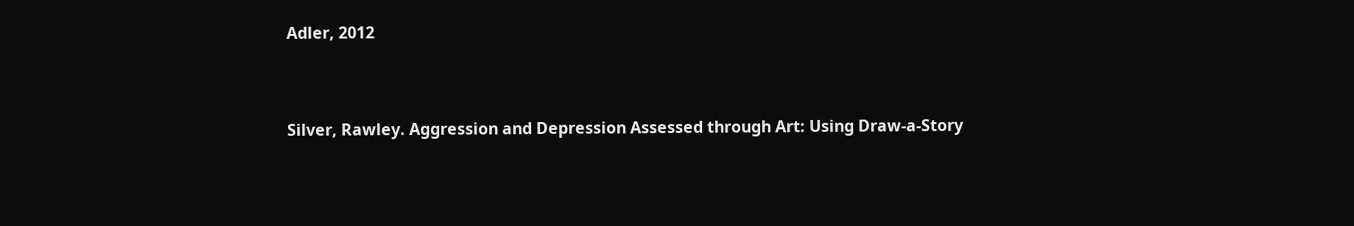Adler, 2012


Silver, Rawley. Aggression and Depression Assessed through Art: Using Draw-a-Story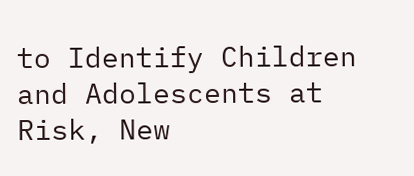to Identify Children and Adolescents at Risk, New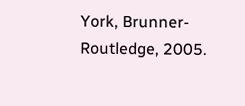York, Brunner-Routledge, 2005.